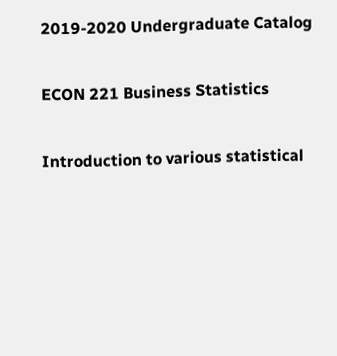2019-2020 Undergraduate Catalog

ECON 221 Business Statistics

Introduction to various statistical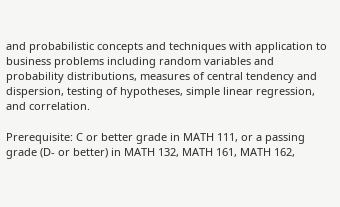and probabilistic concepts and techniques with application to business problems including random variables and probability distributions, measures of central tendency and dispersion, testing of hypotheses, simple linear regression, and correlation.

Prerequisite: C or better grade in MATH 111, or a passing grade (D- or better) in MATH 132, MATH 161, MATH 162,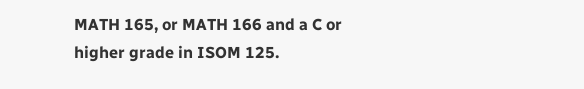MATH 165, or MATH 166 and a C or higher grade in ISOM 125.